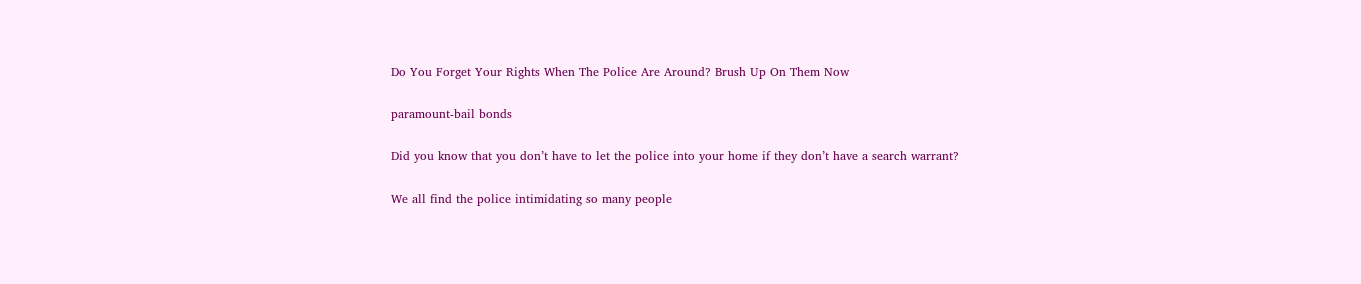Do You Forget Your Rights When The Police Are Around? Brush Up On Them Now

paramount-bail bonds

Did you know that you don’t have to let the police into your home if they don’t have a search warrant?

We all find the police intimidating so many people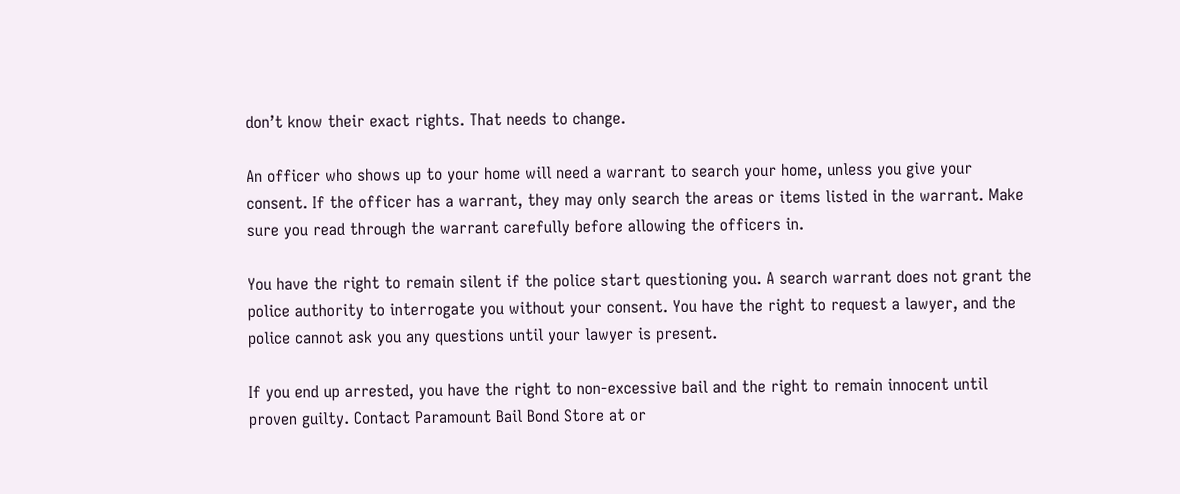don’t know their exact rights. That needs to change.

An officer who shows up to your home will need a warrant to search your home, unless you give your consent. If the officer has a warrant, they may only search the areas or items listed in the warrant. Make sure you read through the warrant carefully before allowing the officers in.

You have the right to remain silent if the police start questioning you. A search warrant does not grant the police authority to interrogate you without your consent. You have the right to request a lawyer, and the police cannot ask you any questions until your lawyer is present.

If you end up arrested, you have the right to non-excessive bail and the right to remain innocent until proven guilty. Contact Paramount Bail Bond Store at or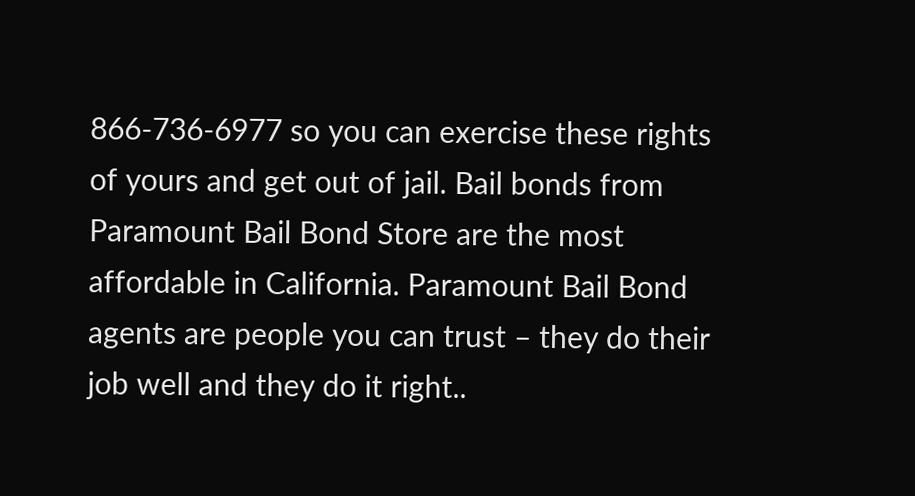866-736-6977 so you can exercise these rights of yours and get out of jail. Bail bonds from Paramount Bail Bond Store are the most affordable in California. Paramount Bail Bond agents are people you can trust – they do their job well and they do it right..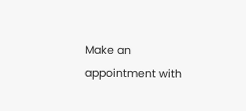Make an appointment with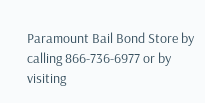Paramount Bail Bond Store by calling 866-736-6977 or by visiting